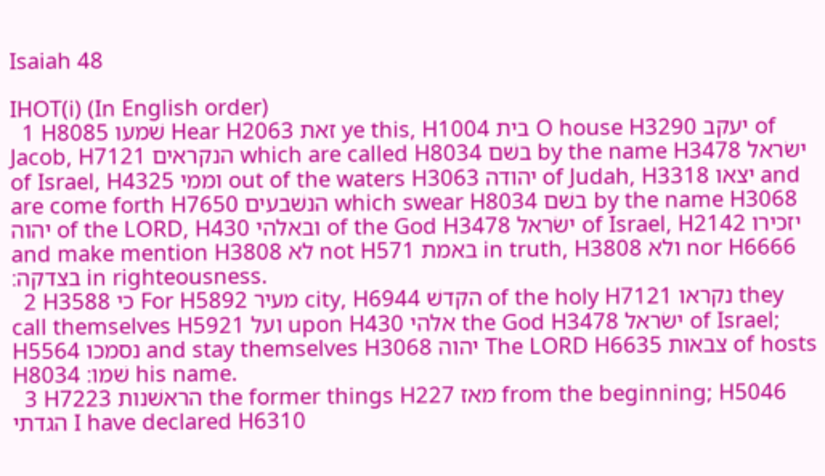Isaiah 48

IHOT(i) (In English order)
  1 H8085 שׁמעו Hear H2063 זאת ye this, H1004 בית O house H3290 יעקב of Jacob, H7121 הנקראים which are called H8034 בשׁם by the name H3478 ישׂראל of Israel, H4325 וממי out of the waters H3063 יהודה of Judah, H3318 יצאו and are come forth H7650 הנשׁבעים which swear H8034 בשׁם by the name H3068 יהוה of the LORD, H430 ובאלהי of the God H3478 ישׂראל of Israel, H2142 יזכירו and make mention H3808 לא not H571 באמת in truth, H3808 ולא nor H6666 בצדקה׃ in righteousness.
  2 H3588 כי For H5892 מעיר city, H6944 הקדשׁ of the holy H7121 נקראו they call themselves H5921 ועל upon H430 אלהי the God H3478 ישׂראל of Israel; H5564 נסמכו and stay themselves H3068 יהוה The LORD H6635 צבאות of hosts H8034 שׁמו׃ his name.
  3 H7223 הראשׁנות the former things H227 מאז from the beginning; H5046 הגדתי I have declared H6310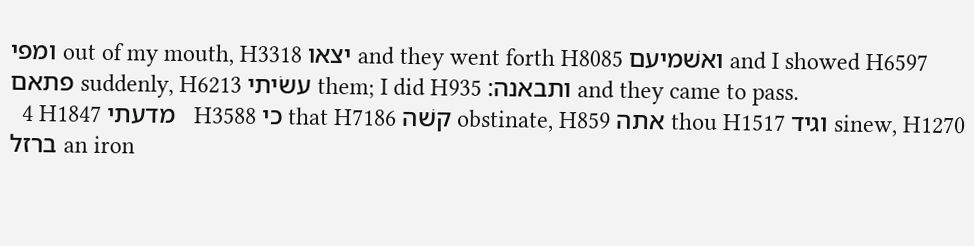ומפי out of my mouth, H3318 יצאו and they went forth H8085 ואשׁמיעם and I showed H6597 פתאם suddenly, H6213 עשׂיתי them; I did H935 ותבאנה׃ and they came to pass.
  4 H1847 מדעתי   H3588 כי that H7186 קשׁה obstinate, H859 אתה thou H1517 וגיד sinew, H1270 ברזל an iron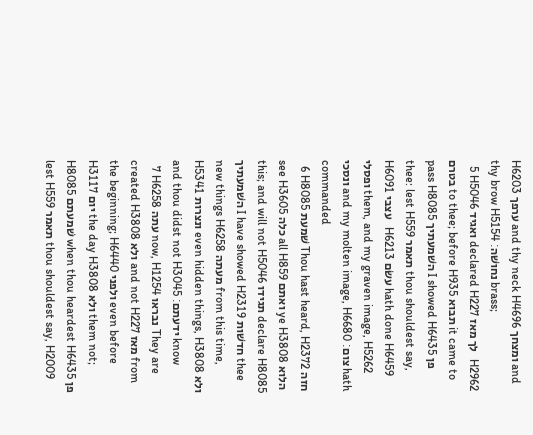H6203 ערפך and thy neck H4696 ומצחך and thy brow H5154 נחושׁה׃ brass;
  5 H5046 ואגיד declared H227 לך מאז   H2962 בטרם to thee; before H935 תבוא it came to pass H8085 השׁמעתיך I showed H6435 פן thee: lest H559 תאמר thou shouldest say, H6091 עצבי   H6213 עשׂם hath done H6459 ופסלי them, and my graven image, H5262 ונסכי and my molten image, H6680 צום׃ hath commanded
  6 H8085 שׁמעת Thou hast heard, H2372 חזה see H3605 כלה all H859 ואתם ye H3808 הלוא this; and will not H5046 תגידו declare H8085 השׁמעתיך I have showed H2319 חדשׁות thee new things H6258 מעתה from this time, H5341 ונצרות even hidden things, H3808 ולא and thou didst not H3045 ידעתם׃ know
  7 H6258 עתה now, H1254 נבראו They are created H3808 ולא and not H227 מאז from the beginning; H6440 ולפני even before H3117 יום the day H3808 ולא them not; H8085 שׁמעתם when thou heardest H6435 פן lest H559 תאמר thou shouldest say, H2009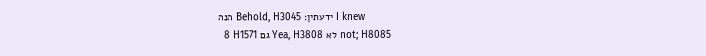הנה Behold, H3045 ידעתין׃ I knew
  8 H1571 גם Yea, H3808 לא not; H8085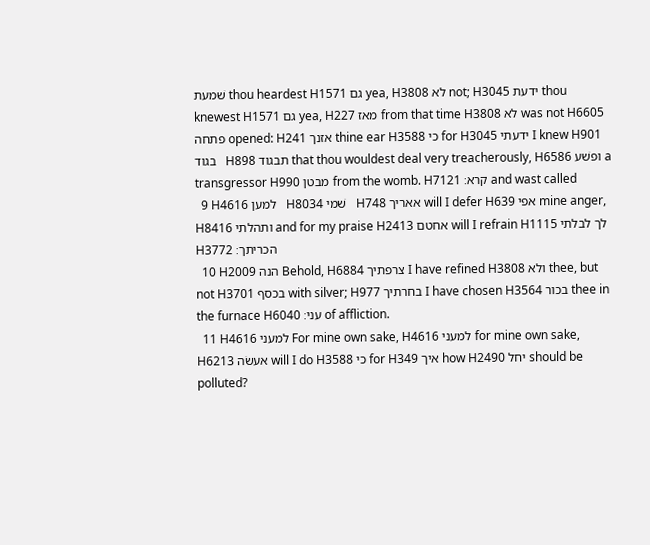שׁמעת thou heardest H1571 גם yea, H3808 לא not; H3045 ידעת thou knewest H1571 גם yea, H227 מאז from that time H3808 לא was not H6605 פתחה opened: H241 אזנך thine ear H3588 כי for H3045 ידעתי I knew H901 בגוד   H898 תבגוד that thou wouldest deal very treacherously, H6586 ופשׁע a transgressor H990 מבטן from the womb. H7121 קרא׃ and wast called
  9 H4616 למען   H8034 שׁמי   H748 אאריך will I defer H639 אפי mine anger, H8416 ותהלתי and for my praise H2413 אחטם will I refrain H1115 לך לבלתי   H3772 הכריתך׃
  10 H2009 הנה Behold, H6884 צרפתיך I have refined H3808 ולא thee, but not H3701 בכסף with silver; H977 בחרתיך I have chosen H3564 בכור thee in the furnace H6040 עני׃ of affliction.
  11 H4616 למעני For mine own sake, H4616 למעני for mine own sake, H6213 אעשׂה will I do H3588 כי for H349 איך how H2490 יחל should be polluted?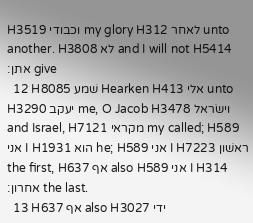H3519 וכבודי my glory H312 לאחר unto another. H3808 לא and I will not H5414 אתן׃ give
  12 H8085 שׁמע Hearken H413 אלי unto H3290 יעקב me, O Jacob H3478 וישׂראל and Israel, H7121 מקראי my called; H589 אני I H1931 הוא he; H589 אני I H7223 ראשׁון the first, H637 אף also H589 אני I H314 אחרון׃ the last.
  13 H637 אף also H3027 ידי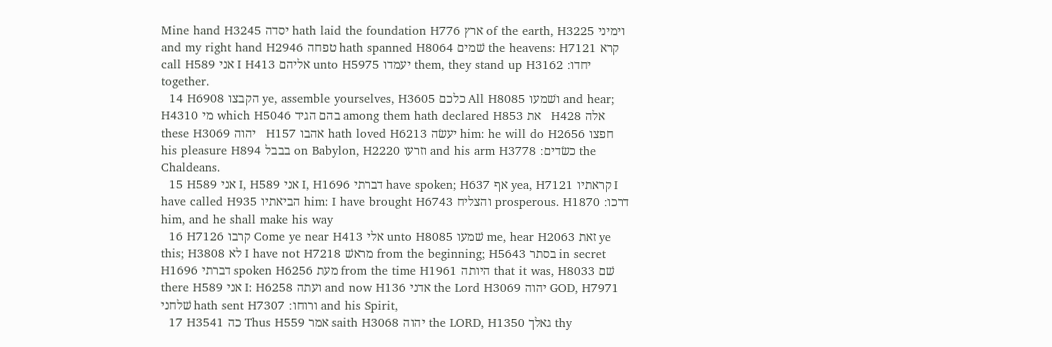Mine hand H3245 יסדה hath laid the foundation H776 ארץ of the earth, H3225 וימיני and my right hand H2946 טפחה hath spanned H8064 שׁמים the heavens: H7121 קרא call H589 אני I H413 אליהם unto H5975 יעמדו them, they stand up H3162 יחדו׃ together.
  14 H6908 הקבצו ye, assemble yourselves, H3605 כלכם All H8085 ושׁמעו and hear; H4310 מי which H5046 בהם הגיד among them hath declared H853 את   H428 אלה these H3069 יהוה   H157 אהבו hath loved H6213 יעשׂה him: he will do H2656 חפצו his pleasure H894 בבבל on Babylon, H2220 וזרעו and his arm H3778 כשׂדים׃ the Chaldeans.
  15 H589 אני I, H589 אני I, H1696 דברתי have spoken; H637 אף yea, H7121 קראתיו I have called H935 הביאתיו him: I have brought H6743 והצליח prosperous. H1870 דרכו׃ him, and he shall make his way
  16 H7126 קרבו Come ye near H413 אלי unto H8085 שׁמעו me, hear H2063 זאת ye this; H3808 לא I have not H7218 מראשׁ from the beginning; H5643 בסתר in secret H1696 דברתי spoken H6256 מעת from the time H1961 היותה that it was, H8033 שׁם there H589 אני I: H6258 ועתה and now H136 אדני the Lord H3069 יהוה GOD, H7971 שׁלחני hath sent H7307 ורוחו׃ and his Spirit,
  17 H3541 כה Thus H559 אמר saith H3068 יהוה the LORD, H1350 גאלך thy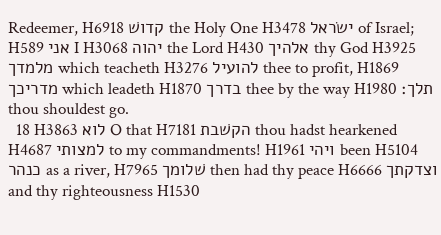Redeemer, H6918 קדושׁ the Holy One H3478 ישׂראל of Israel; H589 אני I H3068 יהוה the Lord H430 אלהיך thy God H3925 מלמדך which teacheth H3276 להועיל thee to profit, H1869 מדריכך which leadeth H1870 בדרך thee by the way H1980 תלך׃ thou shouldest go.
  18 H3863 לוא O that H7181 הקשׁבת thou hadst hearkened H4687 למצותי to my commandments! H1961 ויהי been H5104 כנהר as a river, H7965 שׁלומך then had thy peace H6666 וצדקתך and thy righteousness H1530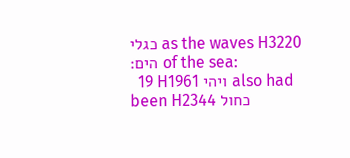כגלי as the waves H3220 הים׃ of the sea:
  19 H1961 ויהי also had been H2344 כחול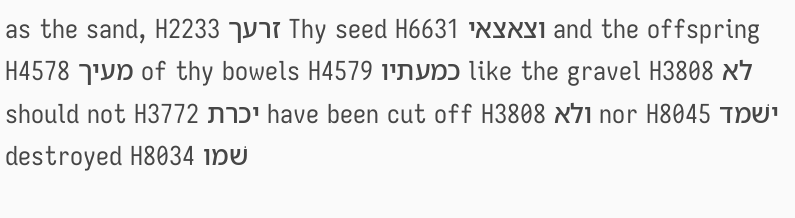as the sand, H2233 זרעך Thy seed H6631 וצאצאי and the offspring H4578 מעיך of thy bowels H4579 כמעתיו like the gravel H3808 לא should not H3772 יכרת have been cut off H3808 ולא nor H8045 ישׁמד destroyed H8034 שׁמו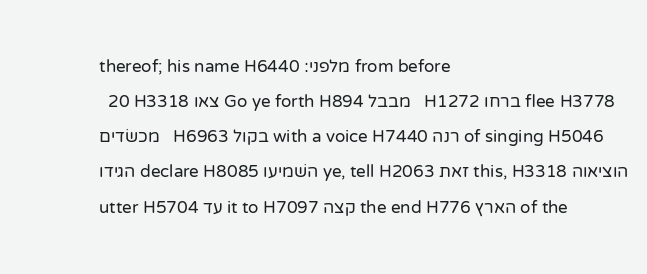thereof; his name H6440 מלפני׃ from before
  20 H3318 צאו Go ye forth H894 מבבל   H1272 ברחו flee H3778 מכשׂדים   H6963 בקול with a voice H7440 רנה of singing H5046 הגידו declare H8085 השׁמיעו ye, tell H2063 זאת this, H3318 הוציאוה utter H5704 עד it to H7097 קצה the end H776 הארץ of the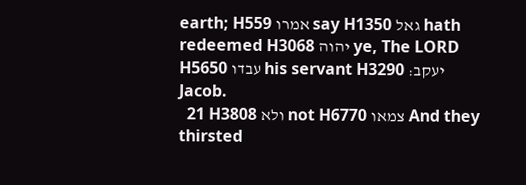earth; H559 אמרו say H1350 גאל hath redeemed H3068 יהוה ye, The LORD H5650 עבדו his servant H3290 יעקב׃ Jacob.
  21 H3808 ולא not H6770 צמאו And they thirsted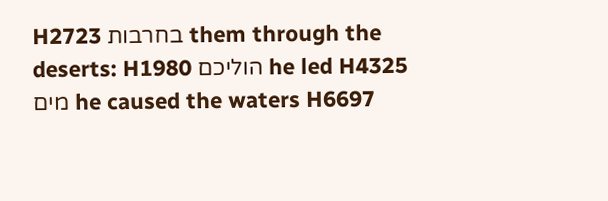H2723 בחרבות them through the deserts: H1980 הוליכם he led H4325 מים he caused the waters H6697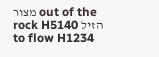מצור out of the rock H5140 הזיל to flow H1234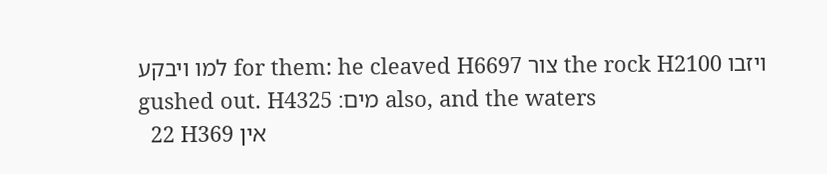למו ויבקע for them: he cleaved H6697 צור the rock H2100 ויזבו gushed out. H4325 מים׃ also, and the waters
  22 H369 אין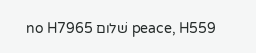no H7965 שׁלום peace, H559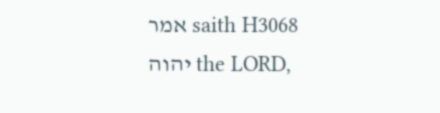אמר saith H3068 יהוה the LORD,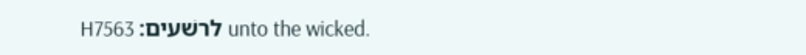H7563 לרשׁעים׃ unto the wicked.